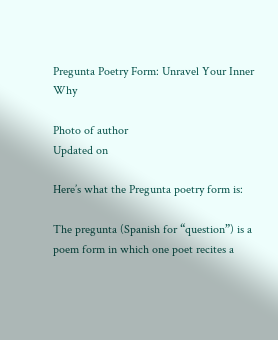Pregunta Poetry Form: Unravel Your Inner Why

Photo of author
Updated on

Here’s what the Pregunta poetry form is:

The pregunta (Spanish for “question”) is a poem form in which one poet recites a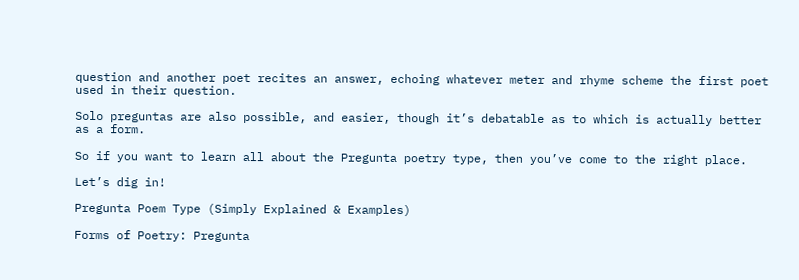question and another poet recites an answer, echoing whatever meter and rhyme scheme the first poet used in their question.

Solo preguntas are also possible, and easier, though it’s debatable as to which is actually better as a form.

So if you want to learn all about the Pregunta poetry type, then you’ve come to the right place.

Let’s dig in!

Pregunta Poem Type (Simply Explained & Examples)

Forms of Poetry: Pregunta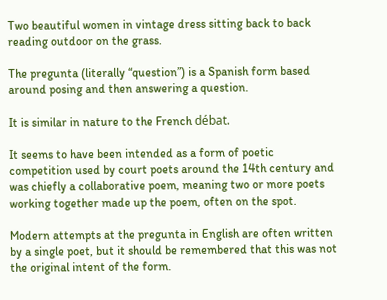Two beautiful women in vintage dress sitting back to back reading outdoor on the grass.

The pregunta (literally “question”) is a Spanish form based around posing and then answering a question.

It is similar in nature to the French débat.

It seems to have been intended as a form of poetic competition used by court poets around the 14th century and was chiefly a collaborative poem, meaning two or more poets working together made up the poem, often on the spot.

Modern attempts at the pregunta in English are often written by a single poet, but it should be remembered that this was not the original intent of the form.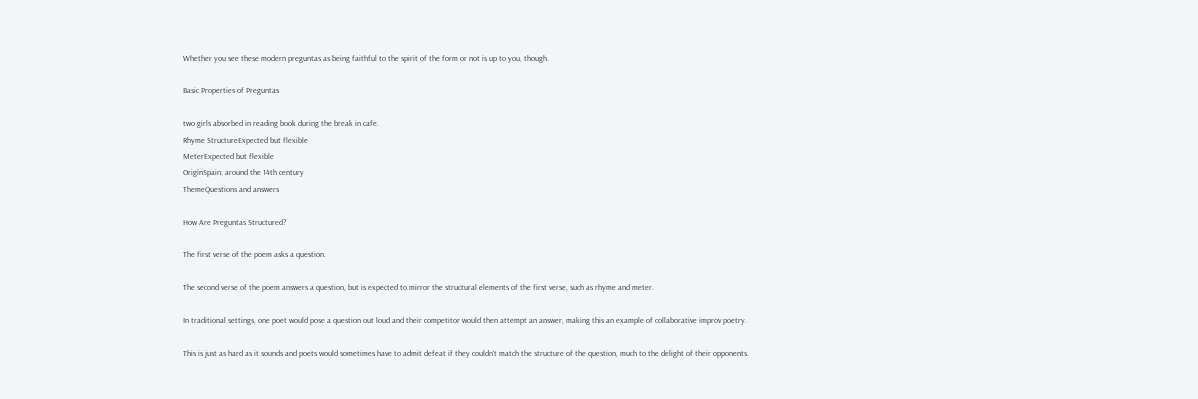Whether you see these modern preguntas as being faithful to the spirit of the form or not is up to you, though.

Basic Properties of Preguntas

two girls absorbed in reading book during the break in cafe.
Rhyme StructureExpected but flexible
MeterExpected but flexible
OriginSpain; around the 14th century
ThemeQuestions and answers

How Are Preguntas Structured?

The first verse of the poem asks a question.

The second verse of the poem answers a question, but is expected to mirror the structural elements of the first verse, such as rhyme and meter.

In traditional settings, one poet would pose a question out loud and their competitor would then attempt an answer, making this an example of collaborative improv poetry.

This is just as hard as it sounds and poets would sometimes have to admit defeat if they couldn’t match the structure of the question, much to the delight of their opponents.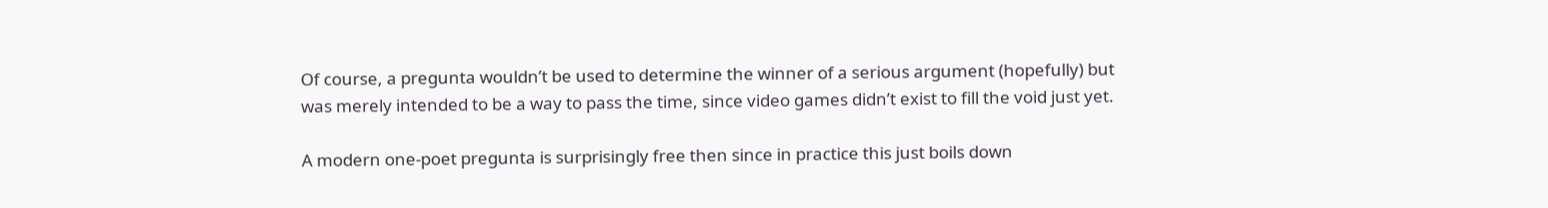Of course, a pregunta wouldn’t be used to determine the winner of a serious argument (hopefully) but was merely intended to be a way to pass the time, since video games didn’t exist to fill the void just yet.

A modern one-poet pregunta is surprisingly free then since in practice this just boils down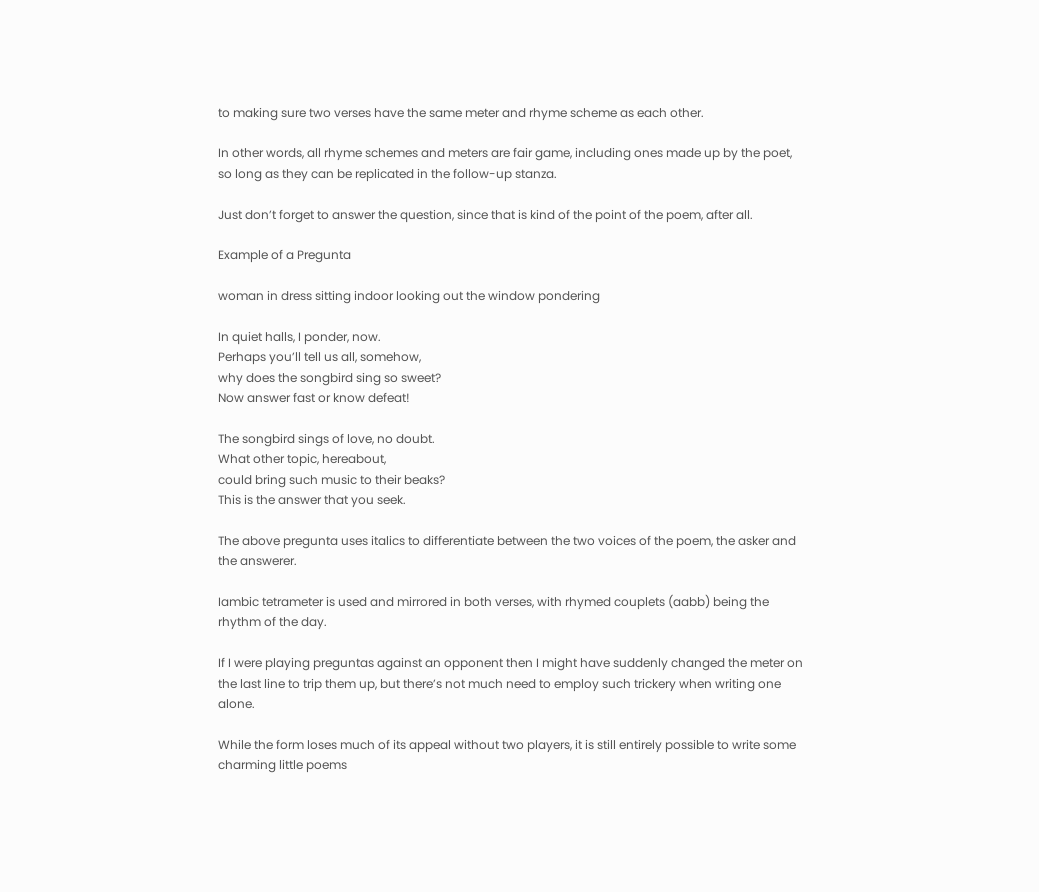to making sure two verses have the same meter and rhyme scheme as each other.

In other words, all rhyme schemes and meters are fair game, including ones made up by the poet, so long as they can be replicated in the follow-up stanza.

Just don’t forget to answer the question, since that is kind of the point of the poem, after all.

Example of a Pregunta

woman in dress sitting indoor looking out the window pondering

In quiet halls, I ponder, now.
Perhaps you’ll tell us all, somehow,
why does the songbird sing so sweet?
Now answer fast or know defeat!

The songbird sings of love, no doubt.
What other topic, hereabout,
could bring such music to their beaks?
This is the answer that you seek.

The above pregunta uses italics to differentiate between the two voices of the poem, the asker and the answerer.

Iambic tetrameter is used and mirrored in both verses, with rhymed couplets (aabb) being the rhythm of the day.

If I were playing preguntas against an opponent then I might have suddenly changed the meter on the last line to trip them up, but there’s not much need to employ such trickery when writing one alone.

While the form loses much of its appeal without two players, it is still entirely possible to write some charming little poems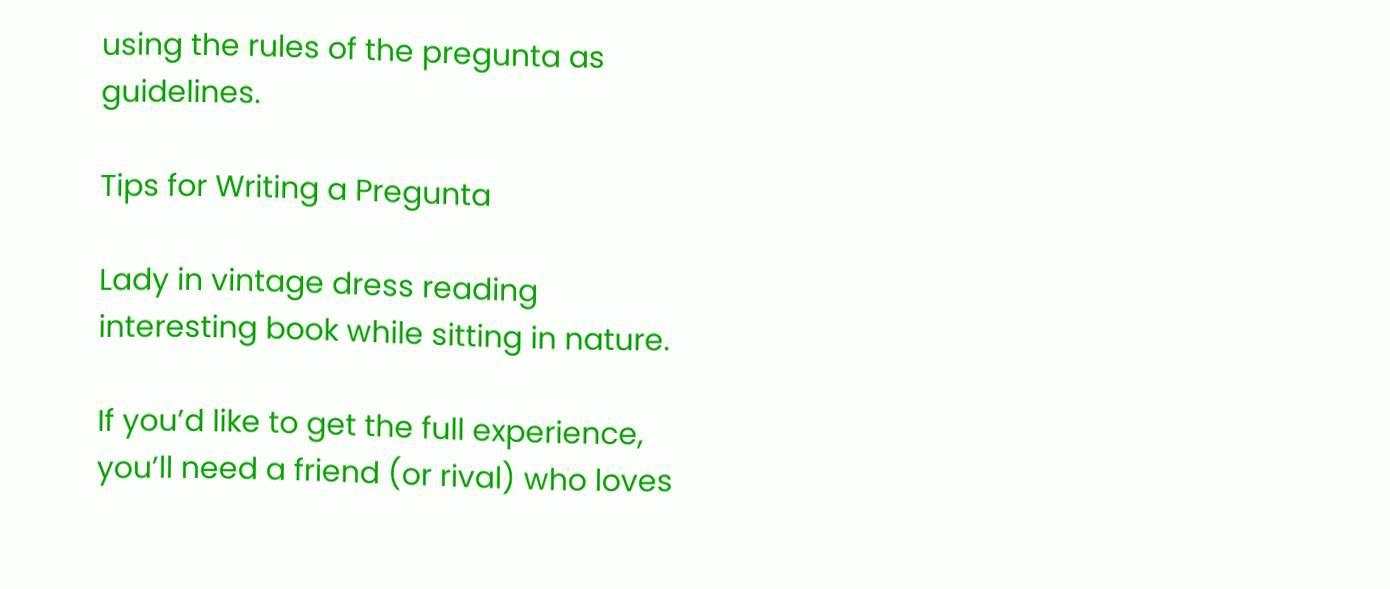using the rules of the pregunta as guidelines.

Tips for Writing a Pregunta

Lady in vintage dress reading interesting book while sitting in nature.

If you’d like to get the full experience, you’ll need a friend (or rival) who loves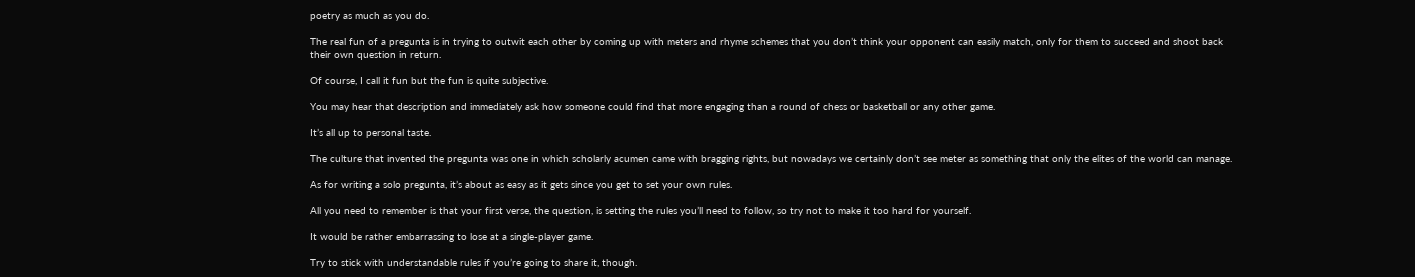poetry as much as you do.

The real fun of a pregunta is in trying to outwit each other by coming up with meters and rhyme schemes that you don’t think your opponent can easily match, only for them to succeed and shoot back their own question in return.

Of course, I call it fun but the fun is quite subjective.

You may hear that description and immediately ask how someone could find that more engaging than a round of chess or basketball or any other game.

It’s all up to personal taste.

The culture that invented the pregunta was one in which scholarly acumen came with bragging rights, but nowadays we certainly don’t see meter as something that only the elites of the world can manage.

As for writing a solo pregunta, it’s about as easy as it gets since you get to set your own rules.

All you need to remember is that your first verse, the question, is setting the rules you’ll need to follow, so try not to make it too hard for yourself.

It would be rather embarrassing to lose at a single-player game.

Try to stick with understandable rules if you’re going to share it, though.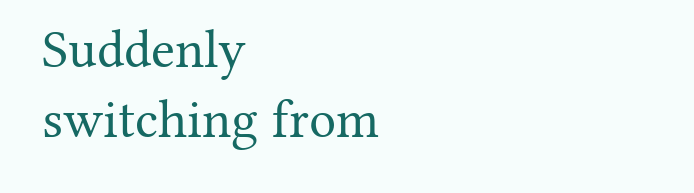Suddenly switching from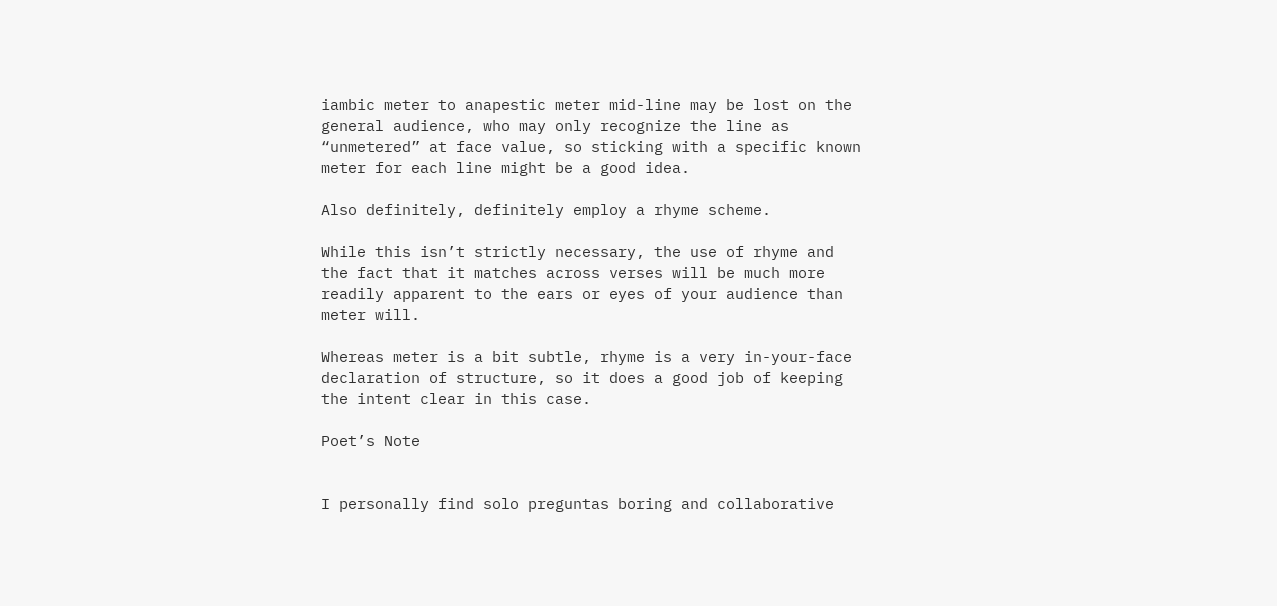iambic meter to anapestic meter mid-line may be lost on the general audience, who may only recognize the line as “unmetered” at face value, so sticking with a specific known meter for each line might be a good idea.

Also definitely, definitely employ a rhyme scheme.

While this isn’t strictly necessary, the use of rhyme and the fact that it matches across verses will be much more readily apparent to the ears or eyes of your audience than meter will.

Whereas meter is a bit subtle, rhyme is a very in-your-face declaration of structure, so it does a good job of keeping the intent clear in this case.

Poet’s Note


I personally find solo preguntas boring and collaborative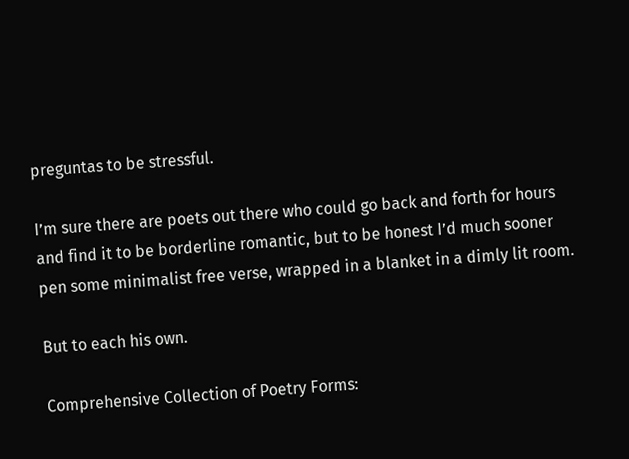preguntas to be stressful.

I’m sure there are poets out there who could go back and forth for hours and find it to be borderline romantic, but to be honest I’d much sooner pen some minimalist free verse, wrapped in a blanket in a dimly lit room.

But to each his own.

Comprehensive Collection of Poetry Forms: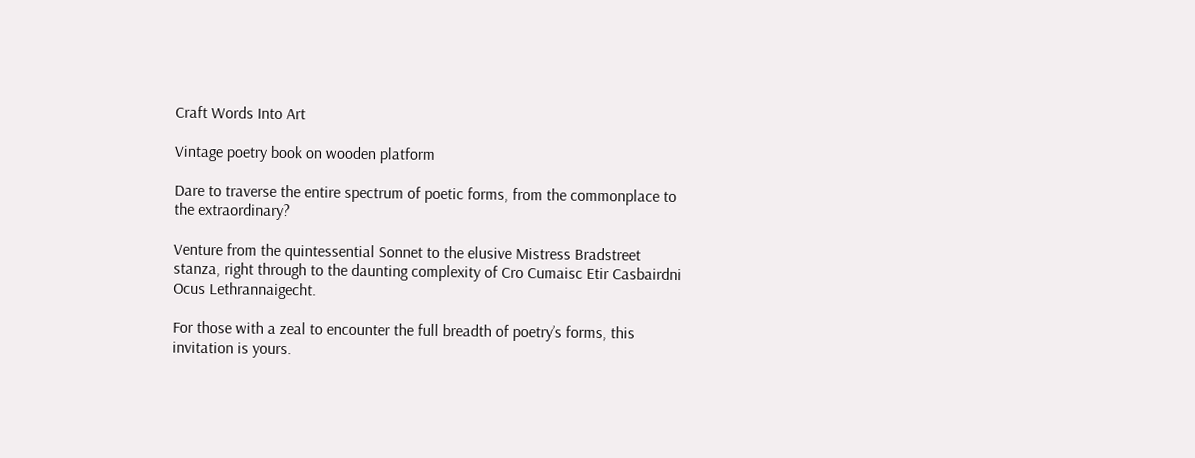Craft Words Into Art

Vintage poetry book on wooden platform

Dare to traverse the entire spectrum of poetic forms, from the commonplace to the extraordinary?

Venture from the quintessential Sonnet to the elusive Mistress Bradstreet stanza, right through to the daunting complexity of Cro Cumaisc Etir Casbairdni Ocus Lethrannaigecht.

For those with a zeal to encounter the full breadth of poetry’s forms, this invitation is yours.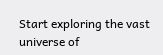Start exploring the vast universe of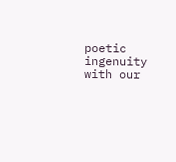poetic ingenuity with our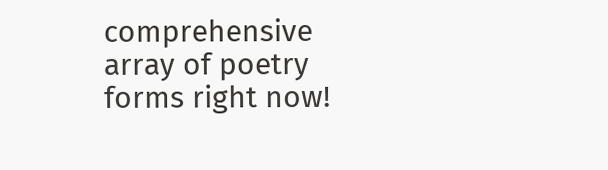comprehensive array of poetry forms right now!